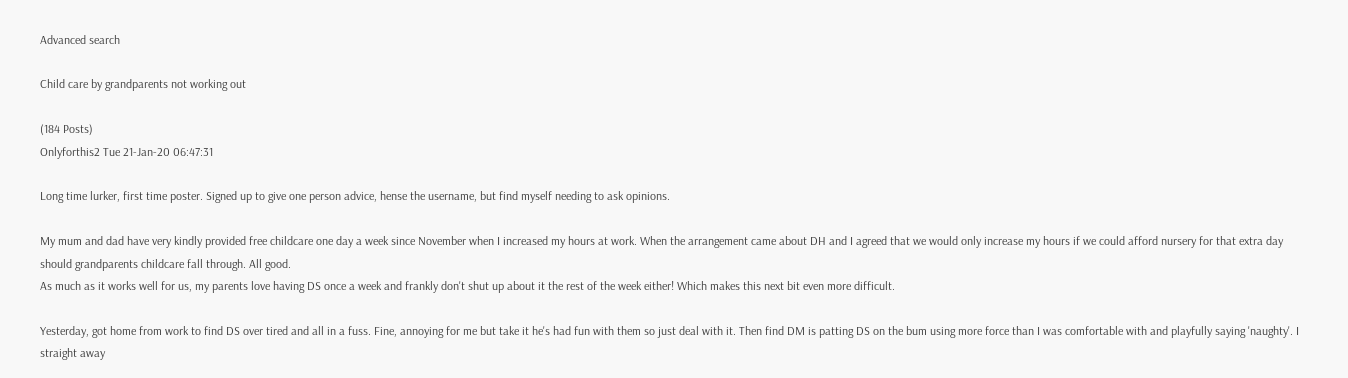Advanced search

Child care by grandparents not working out

(184 Posts)
Onlyforthis2 Tue 21-Jan-20 06:47:31

Long time lurker, first time poster. Signed up to give one person advice, hense the username, but find myself needing to ask opinions.

My mum and dad have very kindly provided free childcare one day a week since November when I increased my hours at work. When the arrangement came about DH and I agreed that we would only increase my hours if we could afford nursery for that extra day should grandparents childcare fall through. All good.
As much as it works well for us, my parents love having DS once a week and frankly don't shut up about it the rest of the week either! Which makes this next bit even more difficult.

Yesterday, got home from work to find DS over tired and all in a fuss. Fine, annoying for me but take it he's had fun with them so just deal with it. Then find DM is patting DS on the bum using more force than I was comfortable with and playfully saying 'naughty'. I straight away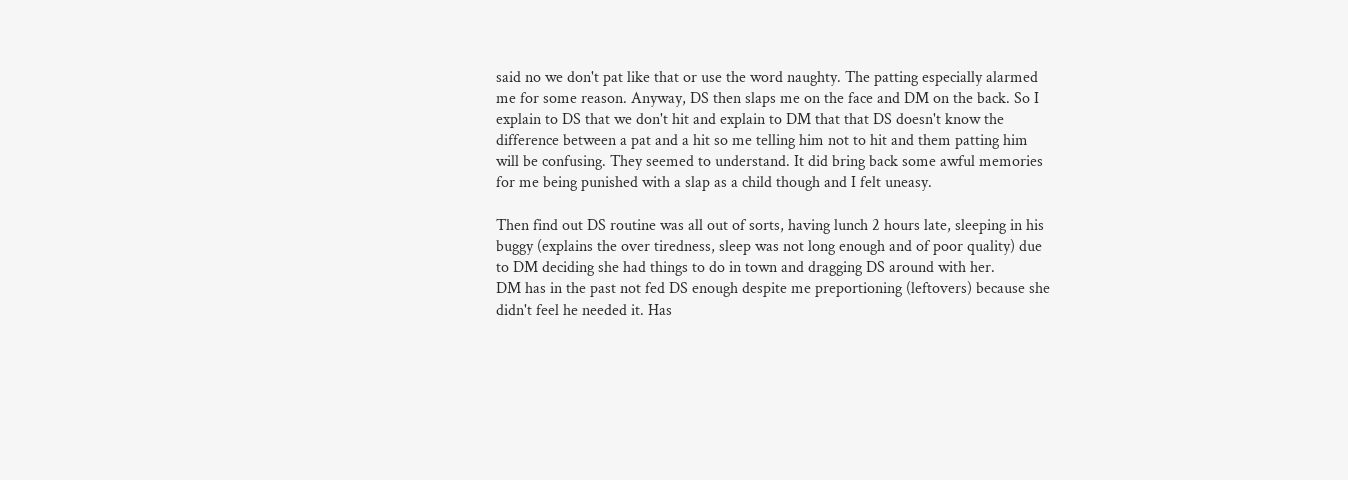said no we don't pat like that or use the word naughty. The patting especially alarmed me for some reason. Anyway, DS then slaps me on the face and DM on the back. So I explain to DS that we don't hit and explain to DM that that DS doesn't know the difference between a pat and a hit so me telling him not to hit and them patting him will be confusing. They seemed to understand. It did bring back some awful memories for me being punished with a slap as a child though and I felt uneasy.

Then find out DS routine was all out of sorts, having lunch 2 hours late, sleeping in his buggy (explains the over tiredness, sleep was not long enough and of poor quality) due to DM deciding she had things to do in town and dragging DS around with her.
DM has in the past not fed DS enough despite me preportioning (leftovers) because she didn't feel he needed it. Has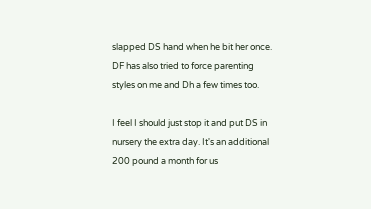slapped DS hand when he bit her once. DF has also tried to force parenting styles on me and Dh a few times too.

I feel I should just stop it and put DS in nursery the extra day. It's an additional 200 pound a month for us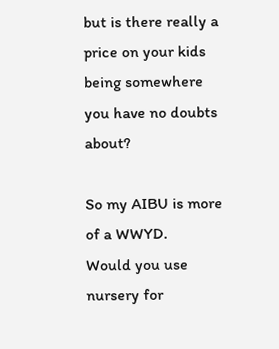but is there really a price on your kids being somewhere you have no doubts about?

So my AIBU is more of a WWYD.
Would you use nursery for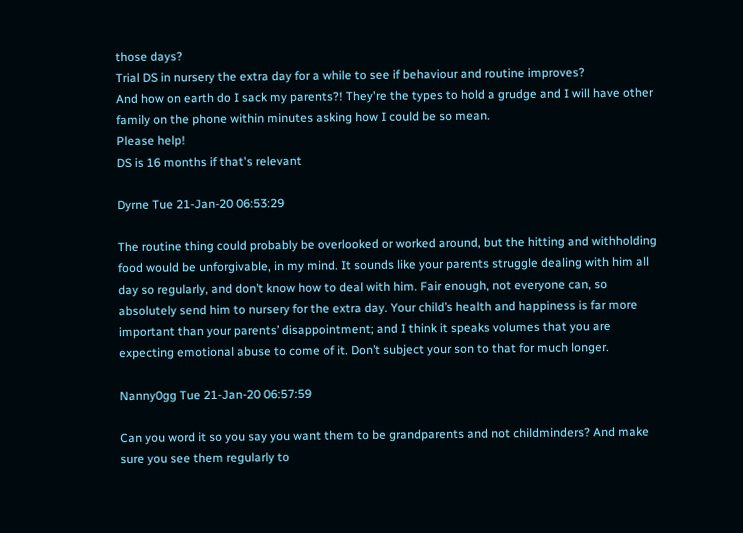those days?
Trial DS in nursery the extra day for a while to see if behaviour and routine improves?
And how on earth do I sack my parents?! They're the types to hold a grudge and I will have other family on the phone within minutes asking how I could be so mean.
Please help!
DS is 16 months if that's relevant

Dyrne Tue 21-Jan-20 06:53:29

The routine thing could probably be overlooked or worked around, but the hitting and withholding food would be unforgivable, in my mind. It sounds like your parents struggle dealing with him all day so regularly, and don’t know how to deal with him. Fair enough, not everyone can, so absolutely send him to nursery for the extra day. Your child’s health and happiness is far more important than your parents’ disappointment; and I think it speaks volumes that you are expecting emotional abuse to come of it. Don’t subject your son to that for much longer.

Nanny0gg Tue 21-Jan-20 06:57:59

Can you word it so you say you want them to be grandparents and not childminders? And make sure you see them regularly to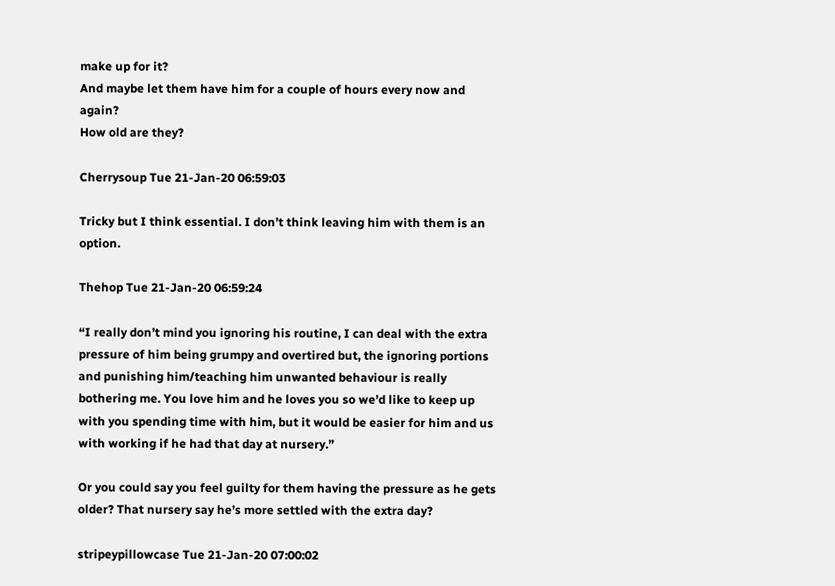make up for it?
And maybe let them have him for a couple of hours every now and again?
How old are they?

Cherrysoup Tue 21-Jan-20 06:59:03

Tricky but I think essential. I don’t think leaving him with them is an option.

Thehop Tue 21-Jan-20 06:59:24

“I really don’t mind you ignoring his routine, I can deal with the extra pressure of him being grumpy and overtired but, the ignoring portions and punishing him/teaching him unwanted behaviour is really bothering me. You love him and he loves you so we’d like to keep up with you spending time with him, but it would be easier for him and us with working if he had that day at nursery.”

Or you could say you feel guilty for them having the pressure as he gets older? That nursery say he’s more settled with the extra day?

stripeypillowcase Tue 21-Jan-20 07:00:02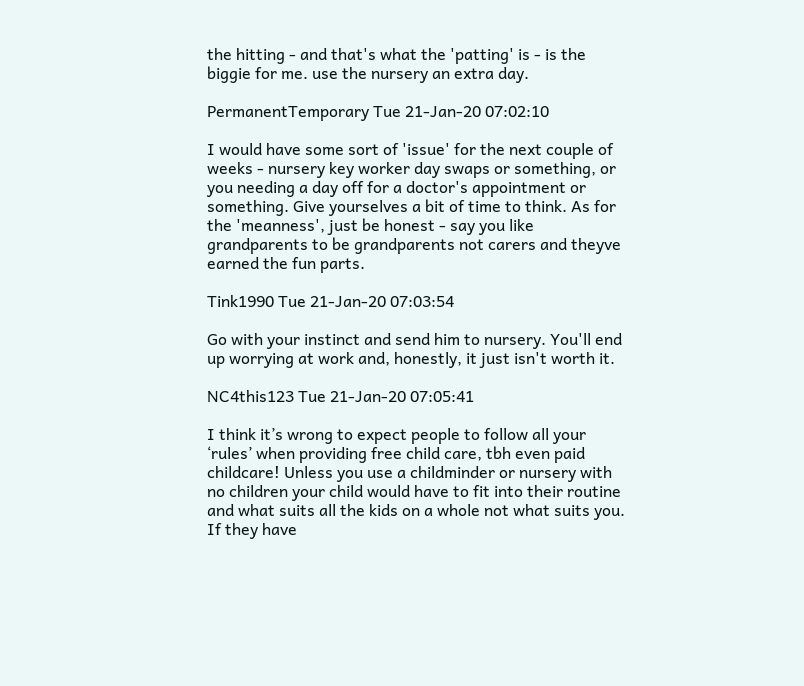the hitting - and that's what the 'patting' is - is the biggie for me. use the nursery an extra day.

PermanentTemporary Tue 21-Jan-20 07:02:10

I would have some sort of 'issue' for the next couple of weeks - nursery key worker day swaps or something, or you needing a day off for a doctor's appointment or something. Give yourselves a bit of time to think. As for the 'meanness', just be honest - say you like grandparents to be grandparents not carers and theyve earned the fun parts.

Tink1990 Tue 21-Jan-20 07:03:54

Go with your instinct and send him to nursery. You'll end up worrying at work and, honestly, it just isn't worth it.

NC4this123 Tue 21-Jan-20 07:05:41

I think it’s wrong to expect people to follow all your ‘rules’ when providing free child care, tbh even paid childcare! Unless you use a childminder or nursery with no children your child would have to fit into their routine and what suits all the kids on a whole not what suits you. If they have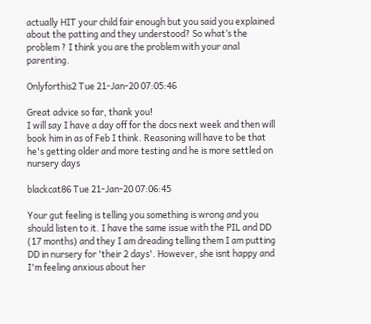actually HIT your child fair enough but you said you explained about the patting and they understood? So what’s the problem ? I think you are the problem with your anal parenting.

Onlyforthis2 Tue 21-Jan-20 07:05:46

Great advice so far, thank you!
I will say I have a day off for the docs next week and then will book him in as of Feb I think. Reasoning will have to be that he's getting older and more testing and he is more settled on nursery days

blackcat86 Tue 21-Jan-20 07:06:45

Your gut feeling is telling you something is wrong and you should listen to it. I have the same issue with the PIL and DD (17 months) and they I am dreading telling them I am putting DD in nursery for 'their 2 days'. However, she isnt happy and I'm feeling anxious about her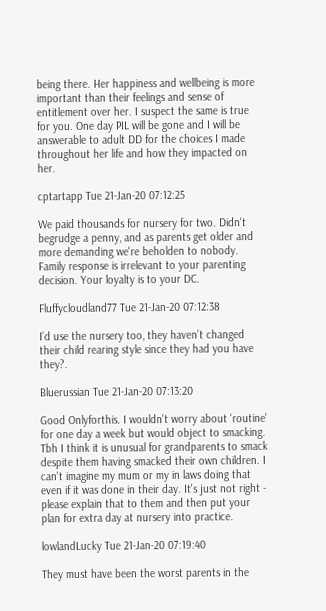being there. Her happiness and wellbeing is more important than their feelings and sense of entitlement over her. I suspect the same is true for you. One day PIL will be gone and I will be answerable to adult DD for the choices I made throughout her life and how they impacted on her.

cptartapp Tue 21-Jan-20 07:12:25

We paid thousands for nursery for two. Didn't begrudge a penny, and as parents get older and more demanding we're beholden to nobody.
Family response is irrelevant to your parenting decision. Your loyalty is to your DC.

Fluffycloudland77 Tue 21-Jan-20 07:12:38

I’d use the nursery too, they haven’t changed their child rearing style since they had you have they?.

Bluerussian Tue 21-Jan-20 07:13:20

Good Onlyforthis. I wouldn't worry about 'routine' for one day a week but would object to smacking. Tbh I think it is unusual for grandparents to smack despite them having smacked their own children. I can't imagine my mum or my in laws doing that even if it was done in their day. It's just not right - please explain that to them and then put your plan for extra day at nursery into practice.

lowlandLucky Tue 21-Jan-20 07:19:40

They must have been the worst parents in the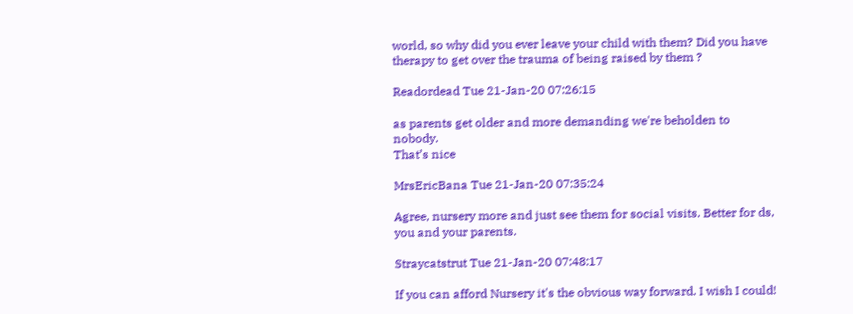world, so why did you ever leave your child with them? Did you have therapy to get over the trauma of being raised by them ?

Readordead Tue 21-Jan-20 07:26:15

as parents get older and more demanding we're beholden to nobody.
That’s nice

MrsEricBana Tue 21-Jan-20 07:35:24

Agree, nursery more and just see them for social visits. Better for ds, you and your parents.

Straycatstrut Tue 21-Jan-20 07:48:17

If you can afford Nursery it's the obvious way forward. I wish I could!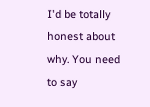I'd be totally honest about why. You need to say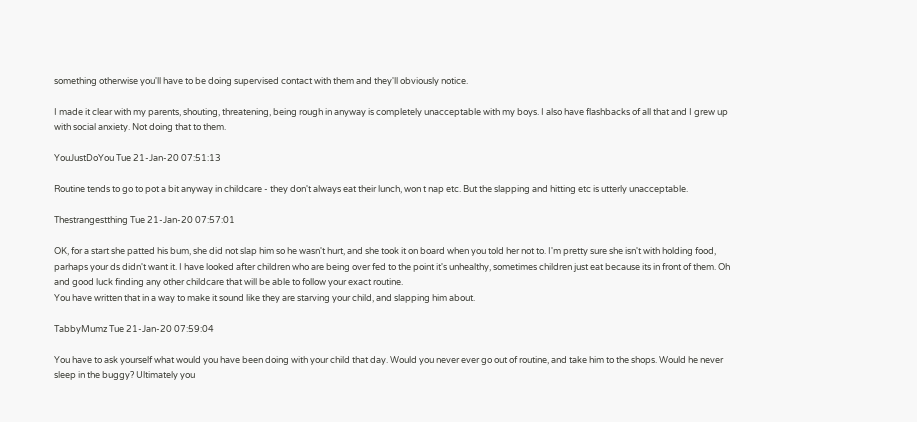something otherwise you'll have to be doing supervised contact with them and they'll obviously notice.

I made it clear with my parents, shouting, threatening, being rough in anyway is completely unacceptable with my boys. I also have flashbacks of all that and I grew up with social anxiety. Not doing that to them.

YouJustDoYou Tue 21-Jan-20 07:51:13

Routine tends to go to pot a bit anyway in childcare - they don't always eat their lunch, won t nap etc. But the slapping and hitting etc is utterly unacceptable.

Thestrangestthing Tue 21-Jan-20 07:57:01

OK, for a start she patted his bum, she did not slap him so he wasn't hurt, and she took it on board when you told her not to. I'm pretty sure she isn't with holding food, parhaps your ds didn't want it. I have looked after children who are being over fed to the point it's unhealthy, sometimes children just eat because its in front of them. Oh and good luck finding any other childcare that will be able to follow your exact routine.
You have written that in a way to make it sound like they are starving your child, and slapping him about.

TabbyMumz Tue 21-Jan-20 07:59:04

You have to ask yourself what would you have been doing with your child that day. Would you never ever go out of routine, and take him to the shops. Would he never sleep in the buggy? Ultimately you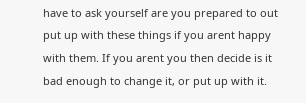have to ask yourself are you prepared to out put up with these things if you arent happy with them. If you arent you then decide is it bad enough to change it, or put up with it.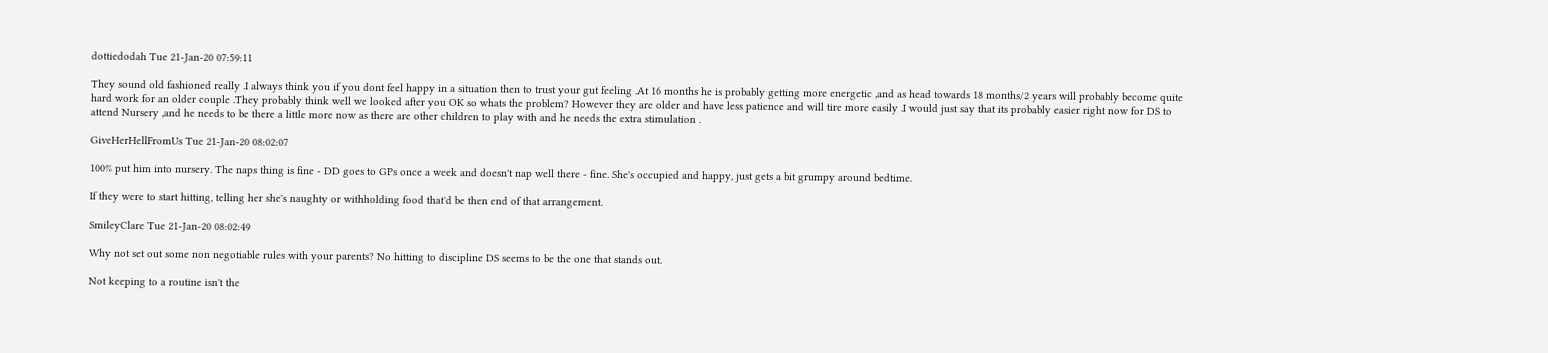dottiedodah Tue 21-Jan-20 07:59:11

They sound old fashioned really .I always think you if you dont feel happy in a situation then to trust your gut feeling .At 16 months he is probably getting more energetic ,and as head towards 18 months/2 years will probably become quite hard work for an older couple .They probably think well we looked after you OK so whats the problem? However they are older and have less patience and will tire more easily .I would just say that its probably easier right now for DS to attend Nursery ,and he needs to be there a little more now as there are other children to play with and he needs the extra stimulation .

GiveHerHellFromUs Tue 21-Jan-20 08:02:07

100% put him into nursery. The naps thing is fine - DD goes to GPs once a week and doesn't nap well there - fine. She's occupied and happy, just gets a bit grumpy around bedtime.

If they were to start hitting, telling her she's naughty or withholding food that'd be then end of that arrangement.

SmileyClare Tue 21-Jan-20 08:02:49

Why not set out some non negotiable rules with your parents? No hitting to discipline DS seems to be the one that stands out.

Not keeping to a routine isn't the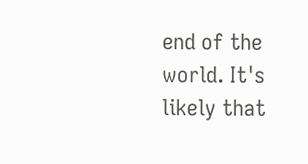end of the world. It's likely that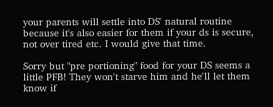your parents will settle into DS' natural routine because it's also easier for them if your ds is secure, not over tired etc. I would give that time.

Sorry but "pre portioning" food for your DS seems a little PFB! They won't starve him and he'll let them know if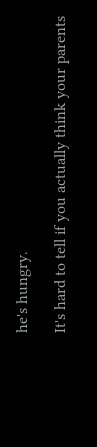he's hungry.

It's hard to tell if you actually think your parents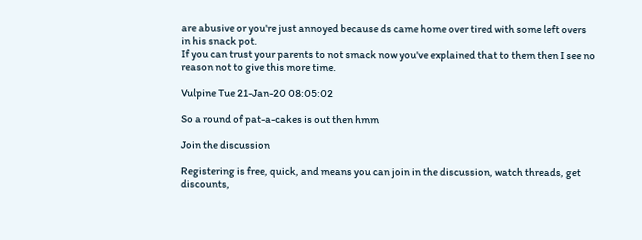are abusive or you're just annoyed because ds came home over tired with some left overs in his snack pot.
If you can trust your parents to not smack now you've explained that to them then I see no reason not to give this more time.

Vulpine Tue 21-Jan-20 08:05:02

So a round of pat-a-cakes is out then hmm

Join the discussion

Registering is free, quick, and means you can join in the discussion, watch threads, get discounts,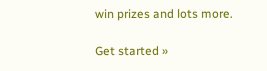win prizes and lots more.

Get started »